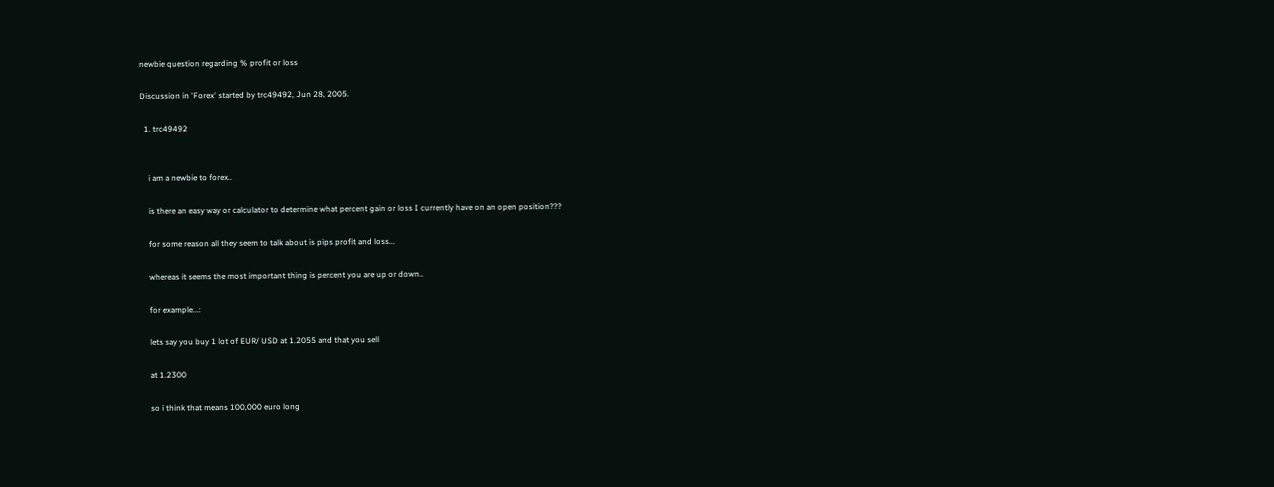newbie question regarding % profit or loss

Discussion in 'Forex' started by trc49492, Jun 28, 2005.

  1. trc49492


    i am a newbie to forex..

    is there an easy way or calculator to determine what percent gain or loss I currently have on an open position???

    for some reason all they seem to talk about is pips profit and loss...

    whereas it seems the most important thing is percent you are up or down..

    for example...:

    lets say you buy 1 lot of EUR/ USD at 1.2055 and that you sell

    at 1.2300

    so i think that means 100,000 euro long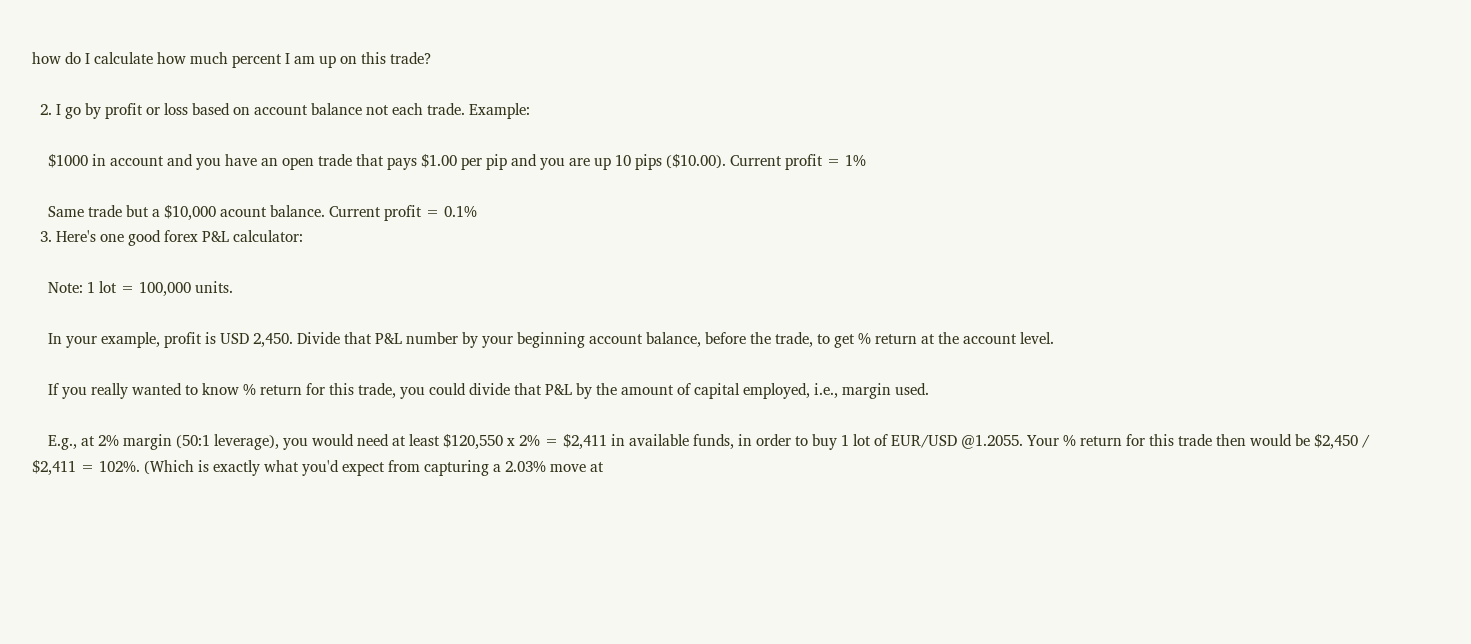how do I calculate how much percent I am up on this trade?

  2. I go by profit or loss based on account balance not each trade. Example:

    $1000 in account and you have an open trade that pays $1.00 per pip and you are up 10 pips ($10.00). Current profit = 1%

    Same trade but a $10,000 acount balance. Current profit = 0.1%
  3. Here's one good forex P&L calculator:

    Note: 1 lot = 100,000 units.

    In your example, profit is USD 2,450. Divide that P&L number by your beginning account balance, before the trade, to get % return at the account level.

    If you really wanted to know % return for this trade, you could divide that P&L by the amount of capital employed, i.e., margin used.

    E.g., at 2% margin (50:1 leverage), you would need at least $120,550 x 2% = $2,411 in available funds, in order to buy 1 lot of EUR/USD @1.2055. Your % return for this trade then would be $2,450 / $2,411 = 102%. (Which is exactly what you'd expect from capturing a 2.03% move at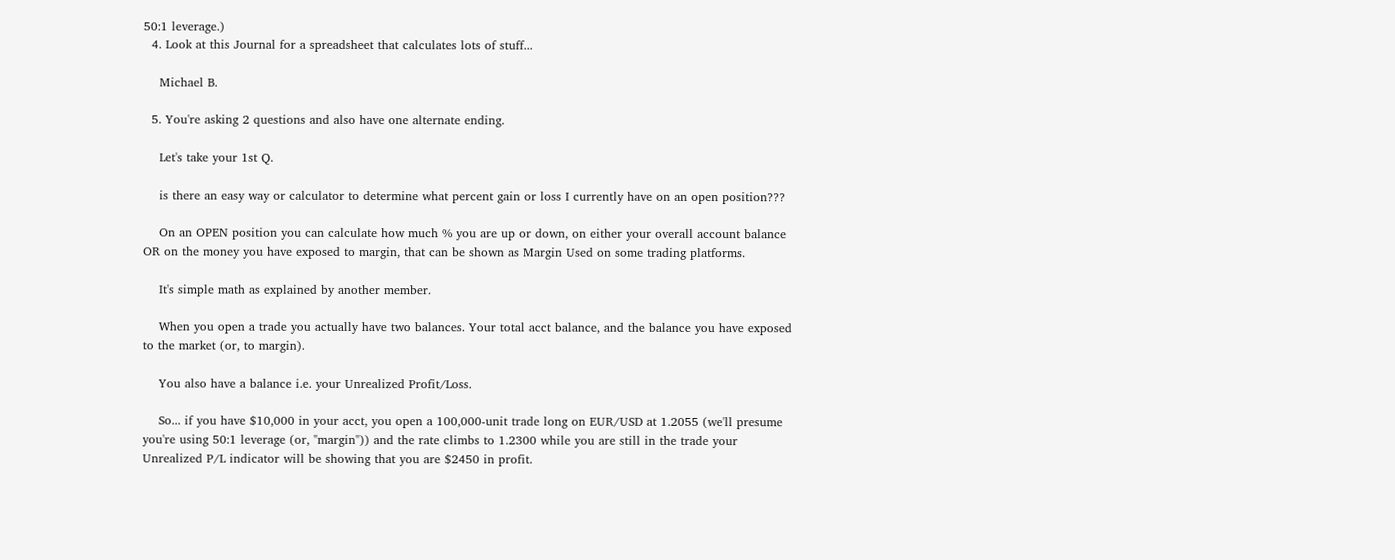50:1 leverage.)
  4. Look at this Journal for a spreadsheet that calculates lots of stuff...

    Michael B.

  5. You're asking 2 questions and also have one alternate ending.

    Let's take your 1st Q.

    is there an easy way or calculator to determine what percent gain or loss I currently have on an open position???

    On an OPEN position you can calculate how much % you are up or down, on either your overall account balance OR on the money you have exposed to margin, that can be shown as Margin Used on some trading platforms.

    It's simple math as explained by another member.

    When you open a trade you actually have two balances. Your total acct balance, and the balance you have exposed to the market (or, to margin).

    You also have a balance i.e. your Unrealized Profit/Loss.

    So... if you have $10,000 in your acct, you open a 100,000-unit trade long on EUR/USD at 1.2055 (we'll presume you're using 50:1 leverage (or, "margin")) and the rate climbs to 1.2300 while you are still in the trade your Unrealized P/L indicator will be showing that you are $2450 in profit.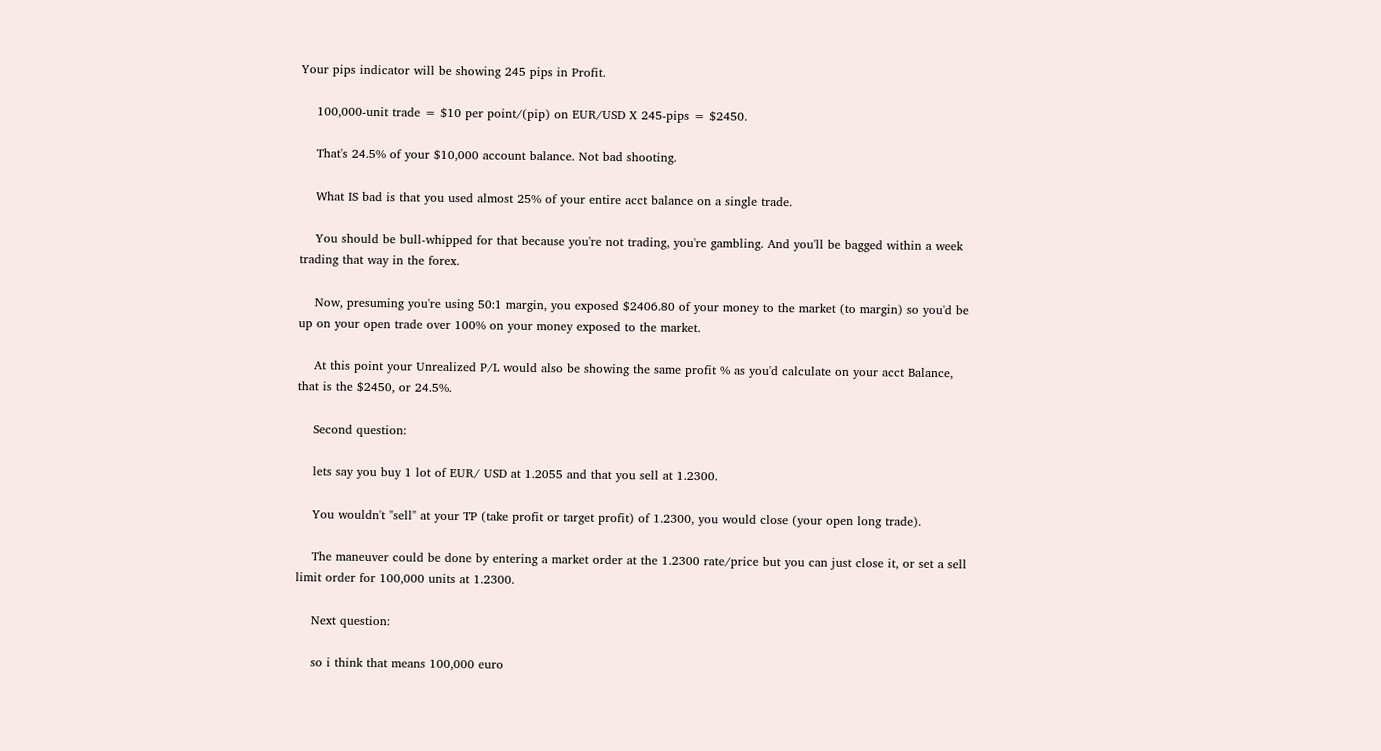Your pips indicator will be showing 245 pips in Profit.

    100,000-unit trade = $10 per point/(pip) on EUR/USD X 245-pips = $2450.

    That's 24.5% of your $10,000 account balance. Not bad shooting.

    What IS bad is that you used almost 25% of your entire acct balance on a single trade.

    You should be bull-whipped for that because you're not trading, you're gambling. And you'll be bagged within a week trading that way in the forex.

    Now, presuming you're using 50:1 margin, you exposed $2406.80 of your money to the market (to margin) so you'd be up on your open trade over 100% on your money exposed to the market.

    At this point your Unrealized P/L would also be showing the same profit % as you'd calculate on your acct Balance, that is the $2450, or 24.5%.

    Second question:

    lets say you buy 1 lot of EUR/ USD at 1.2055 and that you sell at 1.2300.

    You wouldn't "sell" at your TP (take profit or target profit) of 1.2300, you would close (your open long trade).

    The maneuver could be done by entering a market order at the 1.2300 rate/price but you can just close it, or set a sell limit order for 100,000 units at 1.2300.

    Next question:

    so i think that means 100,000 euro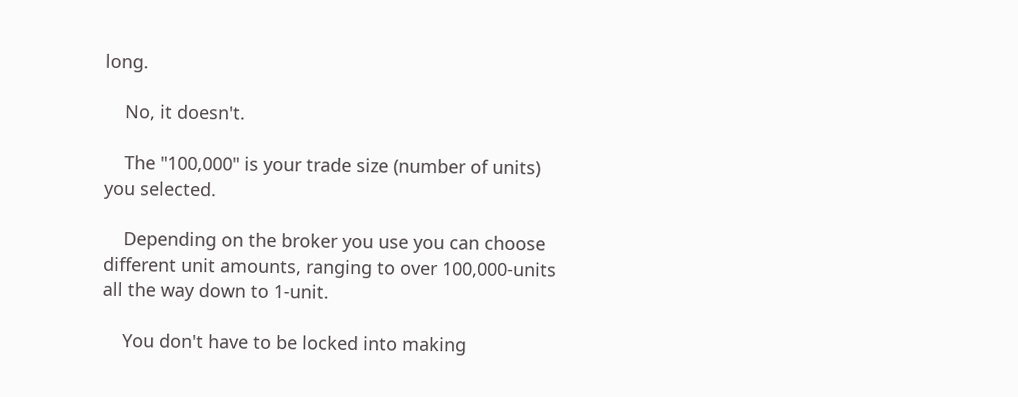long.

    No, it doesn't.

    The "100,000" is your trade size (number of units) you selected.

    Depending on the broker you use you can choose different unit amounts, ranging to over 100,000-units all the way down to 1-unit.

    You don't have to be locked into making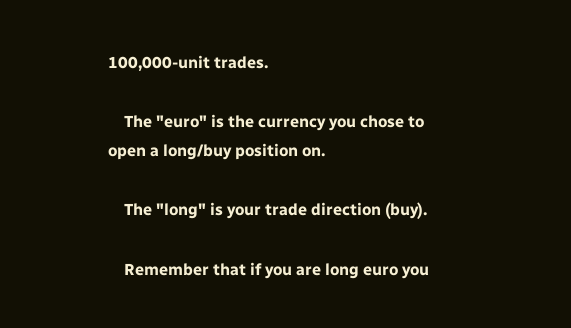100,000-unit trades.

    The "euro" is the currency you chose to open a long/buy position on.

    The "long" is your trade direction (buy).

    Remember that if you are long euro you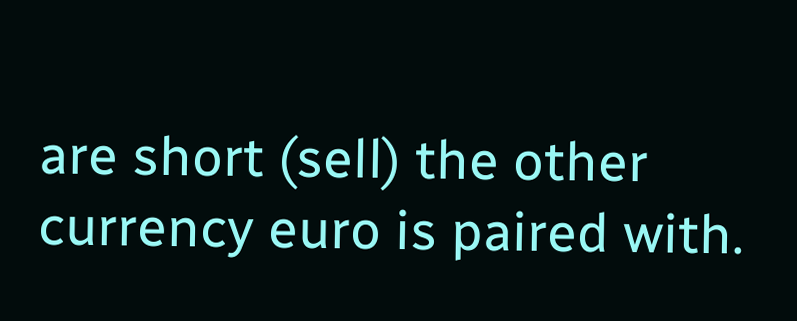are short (sell) the other currency euro is paired with.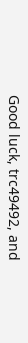Good luck, trc49492, and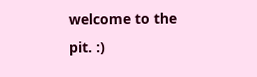welcome to the pit. :)